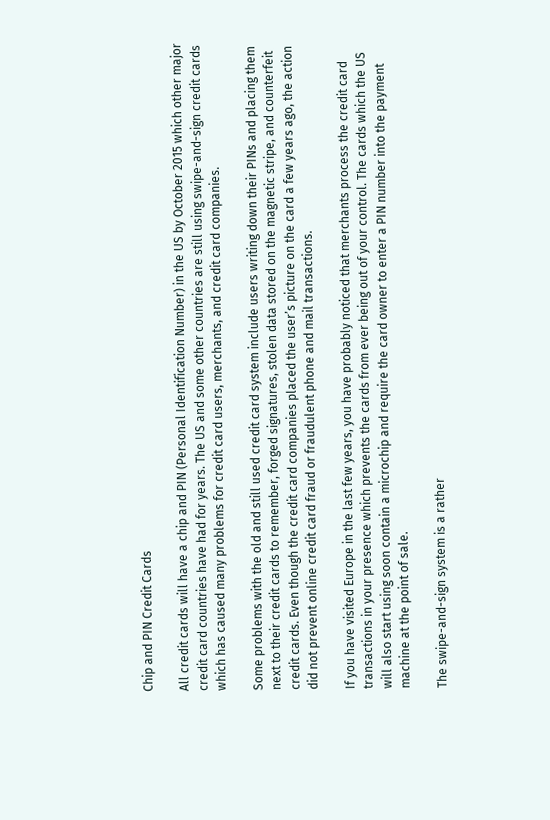Chip and PIN Credit Cards

All credit cards will have a chip and PIN (Personal Identification Number) in the US by October 2015 which other major credit card countries have had for years. The US and some other countries are still using swipe-and-sign credit cards which has caused many problems for credit card users, merchants, and credit card companies.

Some problems with the old and still used credit card system include users writing down their PINs and placing them next to their credit cards to remember, forged signatures, stolen data stored on the magnetic stripe, and counterfeit credit cards. Even though the credit card companies placed the user’s picture on the card a few years ago, the action did not prevent online credit card fraud or fraudulent phone and mail transactions.

If you have visited Europe in the last few years, you have probably noticed that merchants process the credit card transactions in your presence which prevents the cards from ever being out of your control. The cards which the US will also start using soon contain a microchip and require the card owner to enter a PIN number into the payment machine at the point of sale.

The swipe-and-sign system is a rather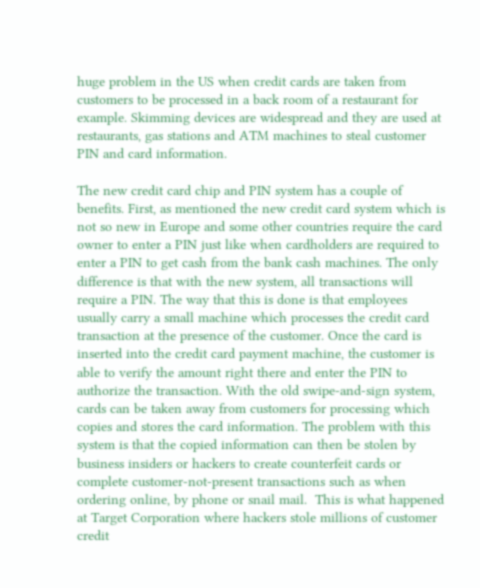huge problem in the US when credit cards are taken from customers to be processed in a back room of a restaurant for example. Skimming devices are widespread and they are used at restaurants, gas stations and ATM machines to steal customer PIN and card information.

The new credit card chip and PIN system has a couple of benefits. First, as mentioned the new credit card system which is not so new in Europe and some other countries require the card owner to enter a PIN just like when cardholders are required to enter a PIN to get cash from the bank cash machines. The only difference is that with the new system, all transactions will require a PIN. The way that this is done is that employees usually carry a small machine which processes the credit card transaction at the presence of the customer. Once the card is inserted into the credit card payment machine, the customer is able to verify the amount right there and enter the PIN to authorize the transaction. With the old swipe-and-sign system, cards can be taken away from customers for processing which copies and stores the card information. The problem with this system is that the copied information can then be stolen by business insiders or hackers to create counterfeit cards or complete customer-not-present transactions such as when ordering online, by phone or snail mail.  This is what happened at Target Corporation where hackers stole millions of customer credit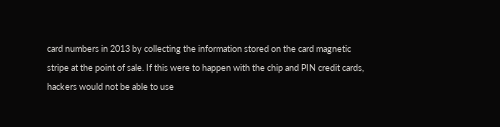card numbers in 2013 by collecting the information stored on the card magnetic stripe at the point of sale. If this were to happen with the chip and PIN credit cards, hackers would not be able to use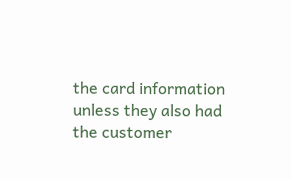the card information unless they also had the customer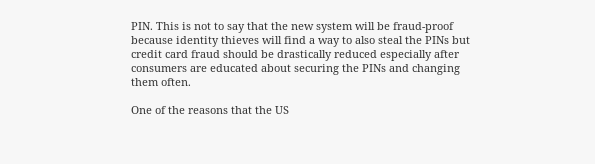PIN. This is not to say that the new system will be fraud-proof because identity thieves will find a way to also steal the PINs but credit card fraud should be drastically reduced especially after consumers are educated about securing the PINs and changing them often.

One of the reasons that the US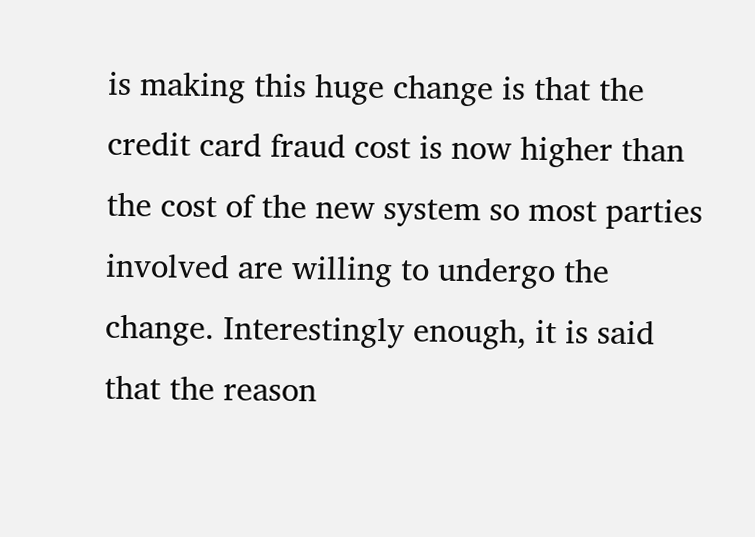is making this huge change is that the credit card fraud cost is now higher than the cost of the new system so most parties involved are willing to undergo the change. Interestingly enough, it is said that the reason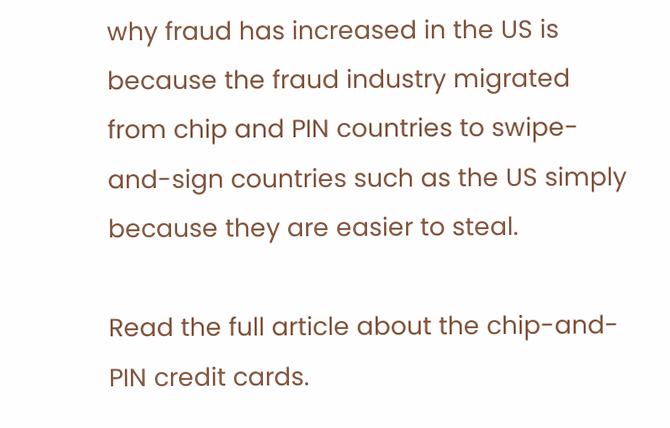why fraud has increased in the US is because the fraud industry migrated from chip and PIN countries to swipe-and-sign countries such as the US simply because they are easier to steal.

Read the full article about the chip-and-PIN credit cards.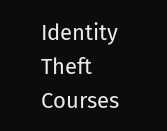Identity Theft Courses